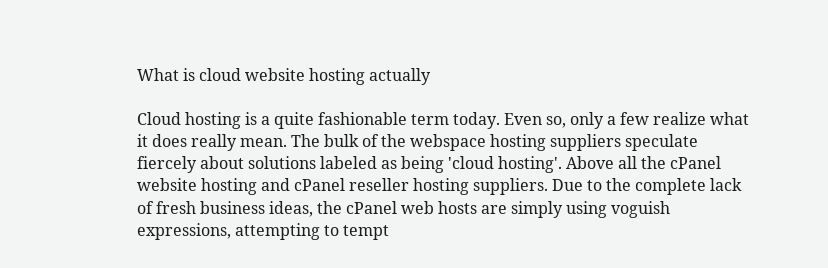What is cloud website hosting actually

Cloud hosting is a quite fashionable term today. Even so, only a few realize what it does really mean. The bulk of the webspace hosting suppliers speculate fiercely about solutions labeled as being 'cloud hosting'. Above all the cPanel website hosting and cPanel reseller hosting suppliers. Due to the complete lack of fresh business ideas, the cPanel web hosts are simply using voguish expressions, attempting to tempt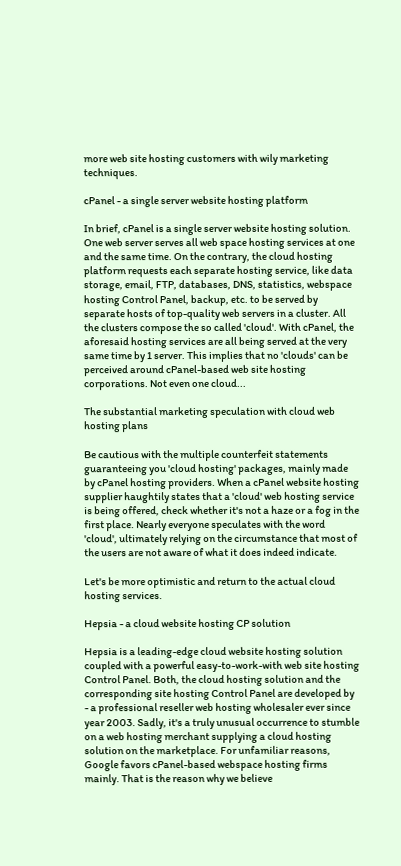more web site hosting customers with wily marketing techniques.

cPanel - a single server website hosting platform

In brief, cPanel is a single server website hosting solution. One web server serves all web space hosting services at one and the same time. On the contrary, the cloud hosting platform requests each separate hosting service, like data storage, email, FTP, databases, DNS, statistics, webspace hosting Control Panel, backup, etc. to be served by separate hosts of top-quality web servers in a cluster. All the clusters compose the so called 'cloud'. With cPanel, the aforesaid hosting services are all being served at the very same time by 1 server. This implies that no 'clouds' can be perceived around cPanel-based web site hosting corporations. Not even one cloud...

The substantial marketing speculation with cloud web hosting plans

Be cautious with the multiple counterfeit statements guaranteeing you 'cloud hosting' packages, mainly made by cPanel hosting providers. When a cPanel website hosting supplier haughtily states that a 'cloud' web hosting service is being offered, check whether it's not a haze or a fog in the first place. Nearly everyone speculates with the word 'cloud', ultimately relying on the circumstance that most of the users are not aware of what it does indeed indicate.

Let's be more optimistic and return to the actual cloud hosting services.

Hepsia - a cloud website hosting CP solution

Hepsia is a leading-edge cloud website hosting solution coupled with a powerful easy-to-work-with web site hosting Control Panel. Both, the cloud hosting solution and the corresponding site hosting Control Panel are developed by - a professional reseller web hosting wholesaler ever since year 2003. Sadly, it's a truly unusual occurrence to stumble on a web hosting merchant supplying a cloud hosting solution on the marketplace. For unfamiliar reasons, Google favors cPanel-based webspace hosting firms mainly. That is the reason why we believe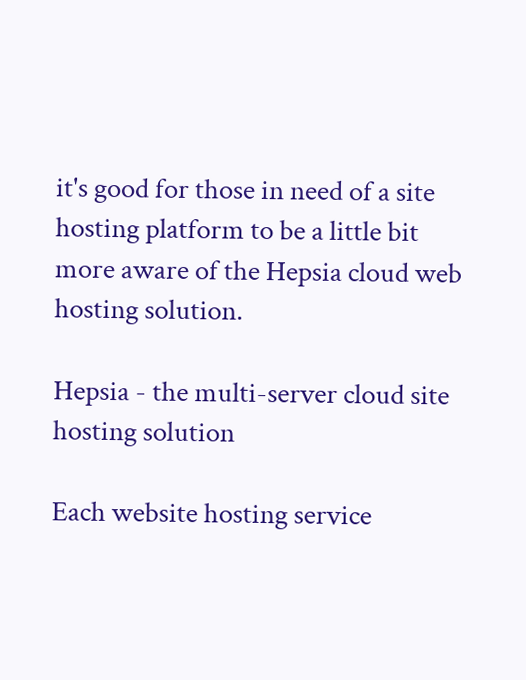it's good for those in need of a site hosting platform to be a little bit more aware of the Hepsia cloud web hosting solution.

Hepsia - the multi-server cloud site hosting solution

Each website hosting service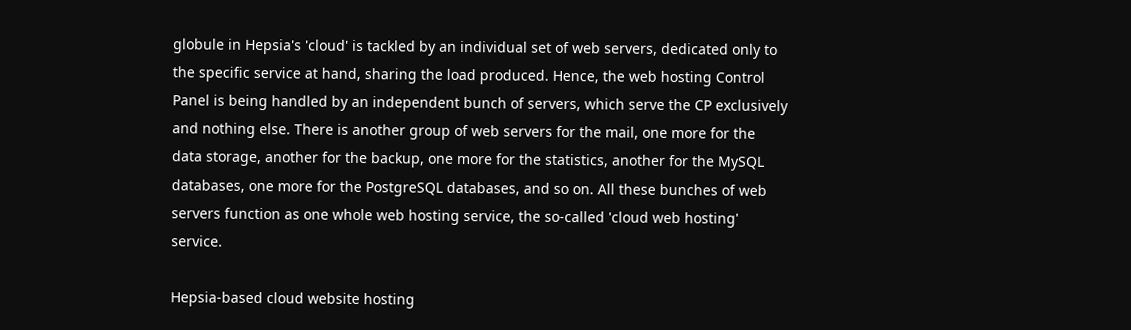globule in Hepsia's 'cloud' is tackled by an individual set of web servers, dedicated only to the specific service at hand, sharing the load produced. Hence, the web hosting Control Panel is being handled by an independent bunch of servers, which serve the CP exclusively and nothing else. There is another group of web servers for the mail, one more for the data storage, another for the backup, one more for the statistics, another for the MySQL databases, one more for the PostgreSQL databases, and so on. All these bunches of web servers function as one whole web hosting service, the so-called 'cloud web hosting' service.

Hepsia-based cloud website hosting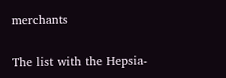merchants

The list with the Hepsia-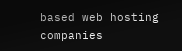based web hosting companies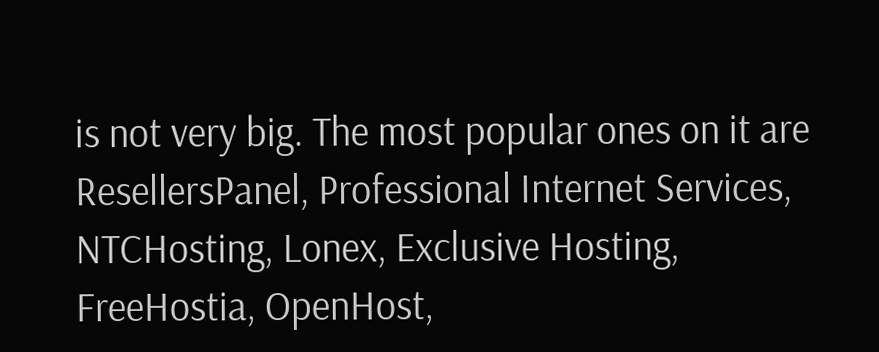is not very big. The most popular ones on it are ResellersPanel, Professional Internet Services, NTCHosting, Lonex, Exclusive Hosting, FreeHostia, OpenHost,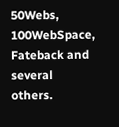50Webs, 100WebSpace, Fateback and several others.